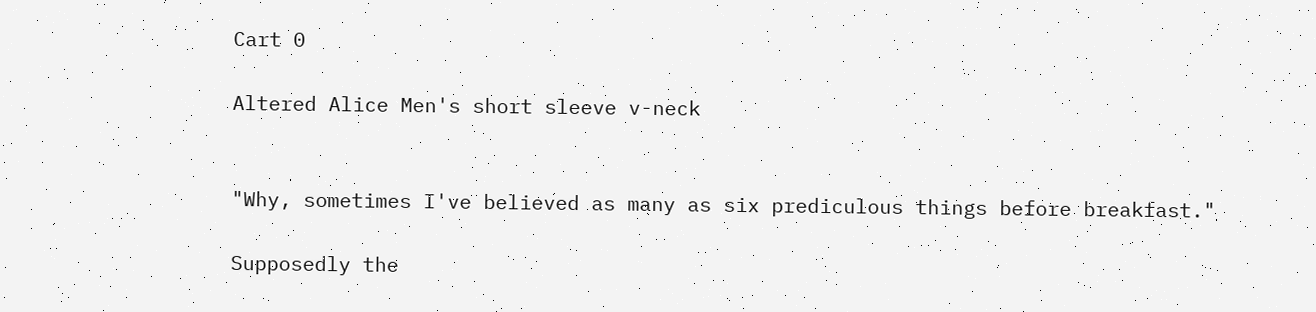Cart 0

Altered Alice Men's short sleeve v-neck


"Why, sometimes I've believed as many as six prediculous things before breakfast."

Supposedly the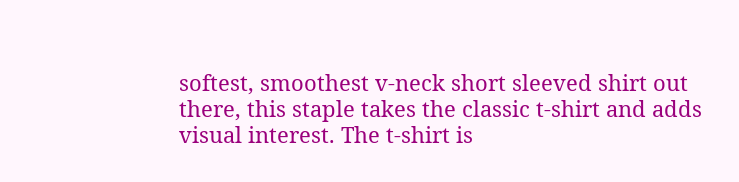softest, smoothest v-neck short sleeved shirt out there, this staple takes the classic t-shirt and adds visual interest. The t-shirt is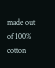made out of 100% cotton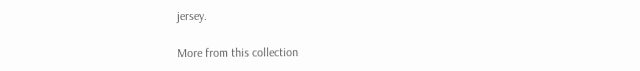jersey.

More from this collection